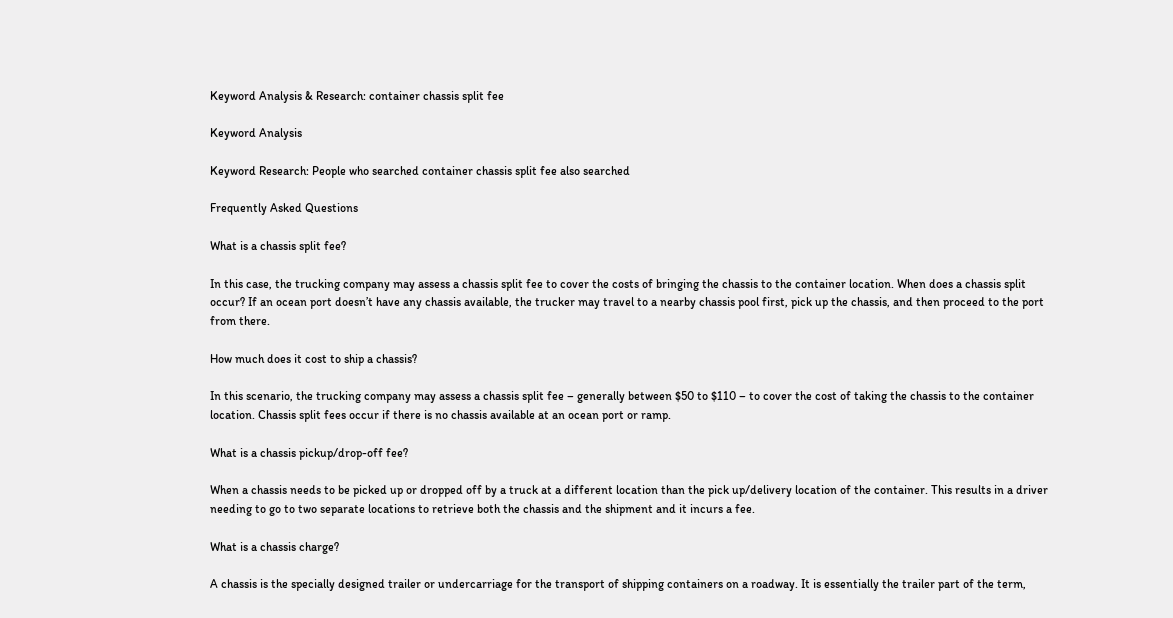Keyword Analysis & Research: container chassis split fee

Keyword Analysis

Keyword Research: People who searched container chassis split fee also searched

Frequently Asked Questions

What is a chassis split fee?

In this case, the trucking company may assess a chassis split fee to cover the costs of bringing the chassis to the container location. When does a chassis split occur? If an ocean port doesn’t have any chassis available, the trucker may travel to a nearby chassis pool first, pick up the chassis, and then proceed to the port from there.

How much does it cost to ship a chassis?

In this scenario, the trucking company may assess a chassis split fee – generally between $50 to $110 – to cover the cost of taking the chassis to the container location. Chassis split fees occur if there is no chassis available at an ocean port or ramp.

What is a chassis pickup/drop-off fee?

When a chassis needs to be picked up or dropped off by a truck at a different location than the pick up/delivery location of the container. This results in a driver needing to go to two separate locations to retrieve both the chassis and the shipment and it incurs a fee.

What is a chassis charge?

A chassis is the specially designed trailer or undercarriage for the transport of shipping containers on a roadway. It is essentially the trailer part of the term,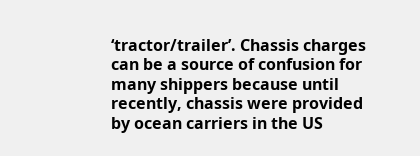‘tractor/trailer’. Chassis charges can be a source of confusion for many shippers because until recently, chassis were provided by ocean carriers in the US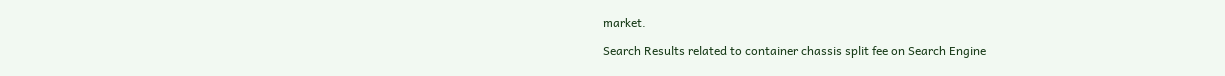market.

Search Results related to container chassis split fee on Search Engine